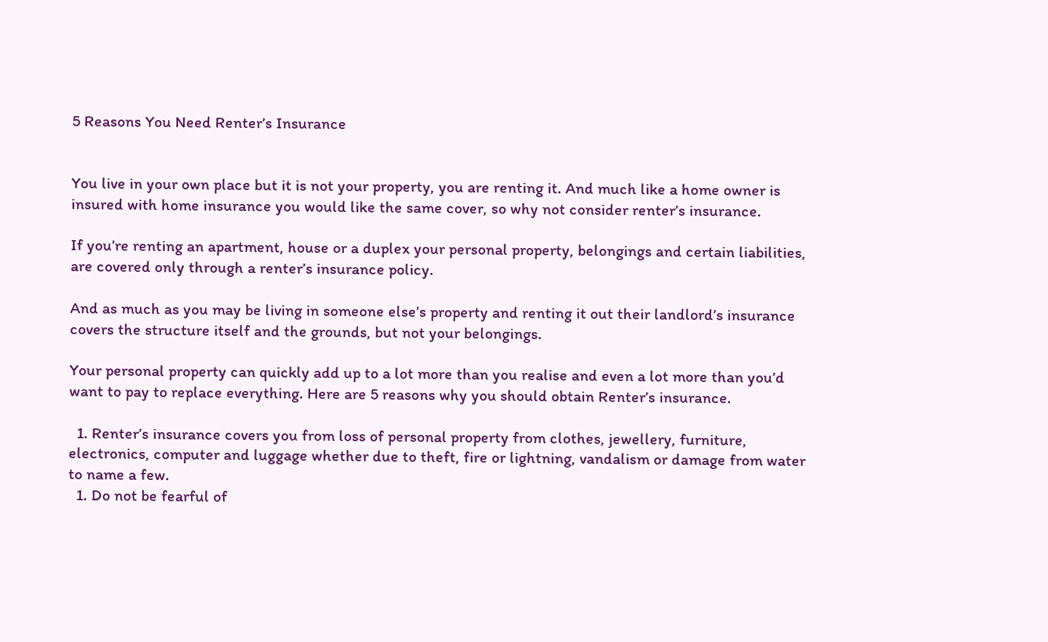5 Reasons You Need Renter’s Insurance


You live in your own place but it is not your property, you are renting it. And much like a home owner is insured with home insurance you would like the same cover, so why not consider renter’s insurance.

If you’re renting an apartment, house or a duplex your personal property, belongings and certain liabilities, are covered only through a renter’s insurance policy.

And as much as you may be living in someone else’s property and renting it out their landlord’s insurance covers the structure itself and the grounds, but not your belongings.

Your personal property can quickly add up to a lot more than you realise and even a lot more than you’d want to pay to replace everything. Here are 5 reasons why you should obtain Renter’s insurance.

  1. Renter’s insurance covers you from loss of personal property from clothes, jewellery, furniture, electronics, computer and luggage whether due to theft, fire or lightning, vandalism or damage from water to name a few.
  1. Do not be fearful of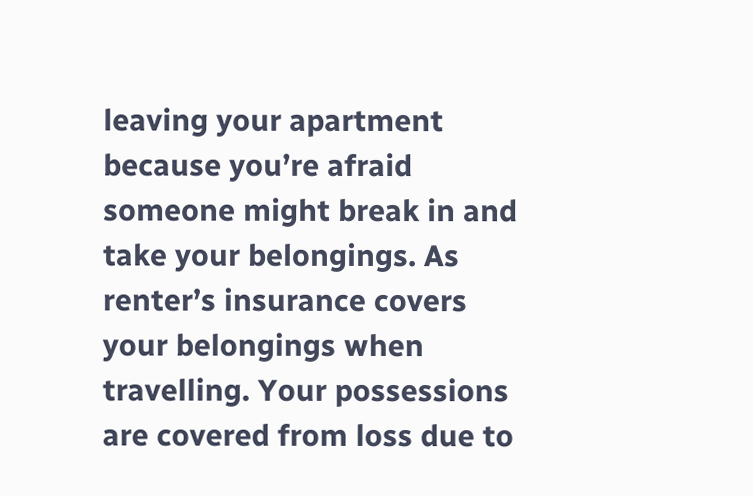leaving your apartment because you’re afraid someone might break in and take your belongings. As renter’s insurance covers your belongings when travelling. Your possessions are covered from loss due to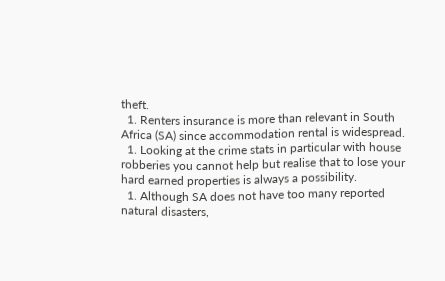theft.
  1. Renters insurance is more than relevant in South Africa (SA) since accommodation rental is widespread.
  1. Looking at the crime stats in particular with house robberies you cannot help but realise that to lose your hard earned properties is always a possibility.
  1. Although SA does not have too many reported natural disasters,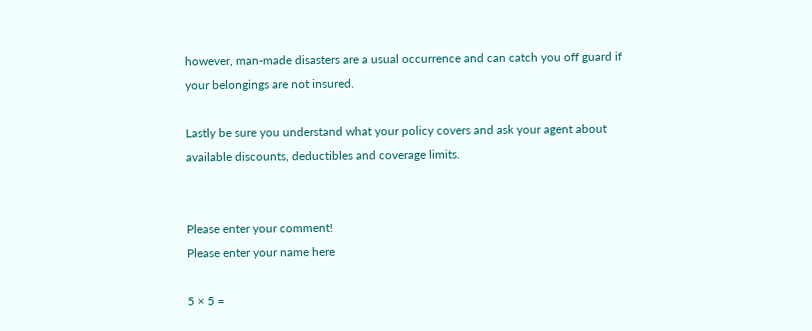however, man-made disasters are a usual occurrence and can catch you off guard if your belongings are not insured.

Lastly be sure you understand what your policy covers and ask your agent about available discounts, deductibles and coverage limits.


Please enter your comment!
Please enter your name here

5 × 5 =